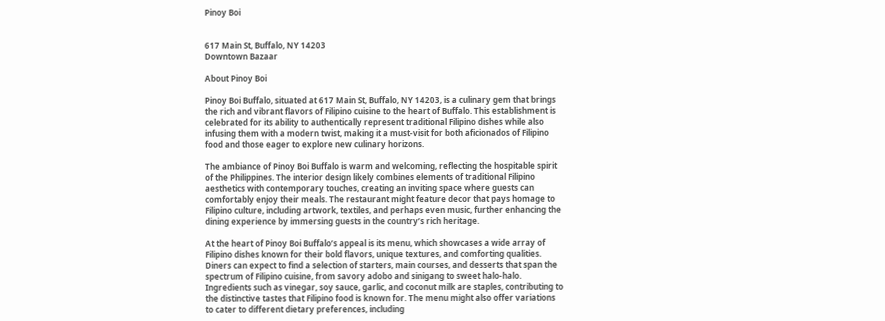Pinoy Boi


617 Main St, Buffalo, NY 14203
Downtown Bazaar

About Pinoy Boi

Pinoy Boi Buffalo, situated at 617 Main St, Buffalo, NY 14203, is a culinary gem that brings the rich and vibrant flavors of Filipino cuisine to the heart of Buffalo. This establishment is celebrated for its ability to authentically represent traditional Filipino dishes while also infusing them with a modern twist, making it a must-visit for both aficionados of Filipino food and those eager to explore new culinary horizons.

The ambiance of Pinoy Boi Buffalo is warm and welcoming, reflecting the hospitable spirit of the Philippines. The interior design likely combines elements of traditional Filipino aesthetics with contemporary touches, creating an inviting space where guests can comfortably enjoy their meals. The restaurant might feature decor that pays homage to Filipino culture, including artwork, textiles, and perhaps even music, further enhancing the dining experience by immersing guests in the country’s rich heritage.

At the heart of Pinoy Boi Buffalo’s appeal is its menu, which showcases a wide array of Filipino dishes known for their bold flavors, unique textures, and comforting qualities. Diners can expect to find a selection of starters, main courses, and desserts that span the spectrum of Filipino cuisine, from savory adobo and sinigang to sweet halo-halo. Ingredients such as vinegar, soy sauce, garlic, and coconut milk are staples, contributing to the distinctive tastes that Filipino food is known for. The menu might also offer variations to cater to different dietary preferences, including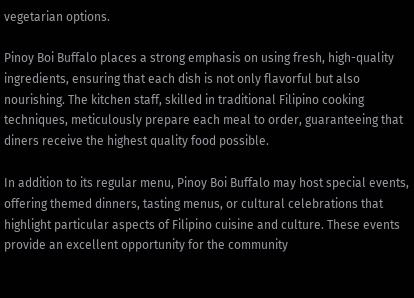vegetarian options.

Pinoy Boi Buffalo places a strong emphasis on using fresh, high-quality ingredients, ensuring that each dish is not only flavorful but also nourishing. The kitchen staff, skilled in traditional Filipino cooking techniques, meticulously prepare each meal to order, guaranteeing that diners receive the highest quality food possible.

In addition to its regular menu, Pinoy Boi Buffalo may host special events, offering themed dinners, tasting menus, or cultural celebrations that highlight particular aspects of Filipino cuisine and culture. These events provide an excellent opportunity for the community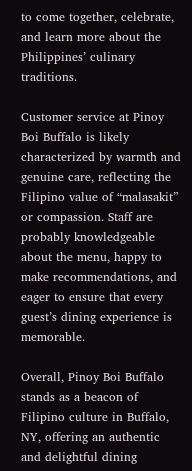to come together, celebrate, and learn more about the Philippines’ culinary traditions.

Customer service at Pinoy Boi Buffalo is likely characterized by warmth and genuine care, reflecting the Filipino value of “malasakit” or compassion. Staff are probably knowledgeable about the menu, happy to make recommendations, and eager to ensure that every guest’s dining experience is memorable.

Overall, Pinoy Boi Buffalo stands as a beacon of Filipino culture in Buffalo, NY, offering an authentic and delightful dining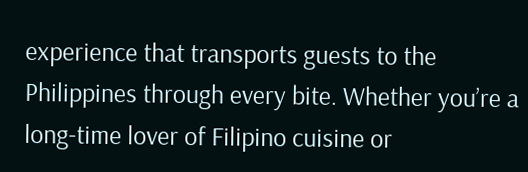experience that transports guests to the Philippines through every bite. Whether you’re a long-time lover of Filipino cuisine or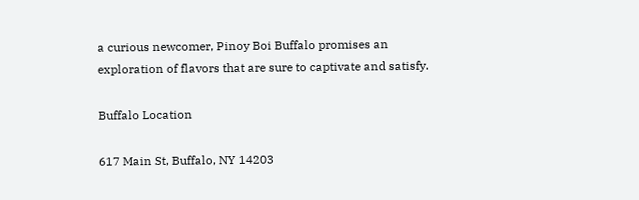a curious newcomer, Pinoy Boi Buffalo promises an exploration of flavors that are sure to captivate and satisfy.

Buffalo Location

617 Main St, Buffalo, NY 14203